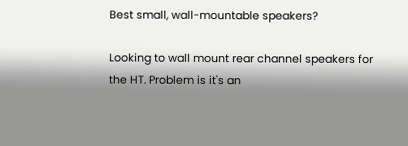Best small, wall-mountable speakers?

Looking to wall mount rear channel speakers for the HT. Problem is it's an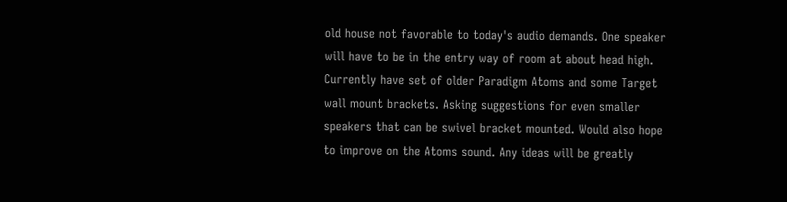old house not favorable to today's audio demands. One speaker will have to be in the entry way of room at about head high. Currently have set of older Paradigm Atoms and some Target wall mount brackets. Asking suggestions for even smaller speakers that can be swivel bracket mounted. Would also hope to improve on the Atoms sound. Any ideas will be greatly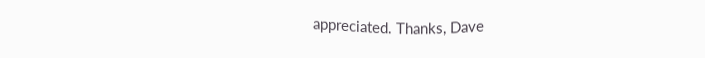appreciated. Thanks, Dave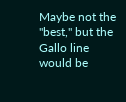Maybe not the "best," but the Gallo line would be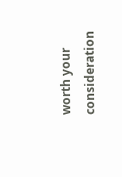worth your consideration